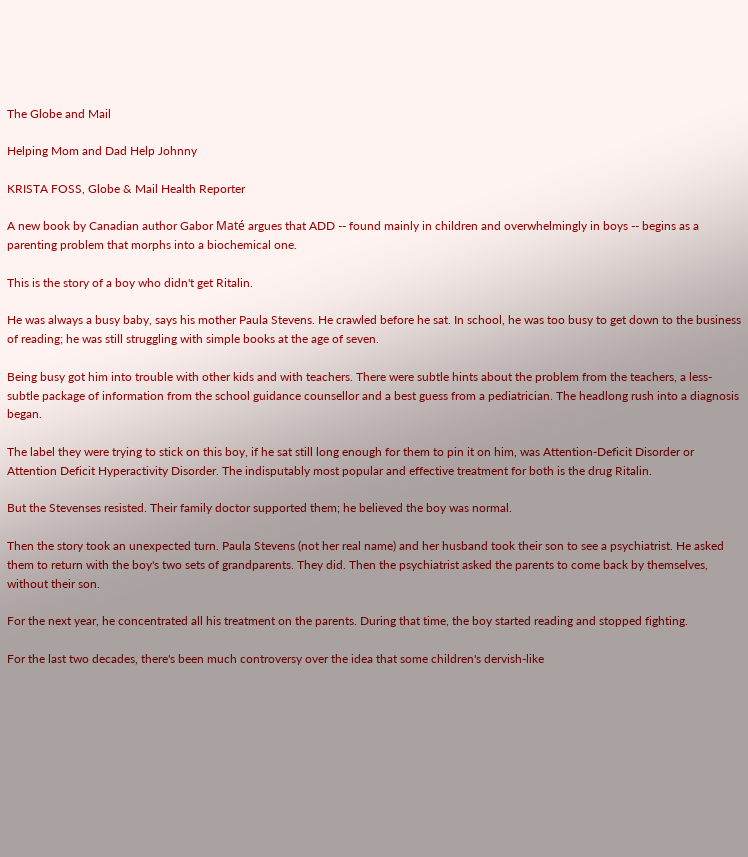The Globe and Mail

Helping Mom and Dad Help Johnny

KRISTA FOSS, Globe & Mail Health Reporter

A new book by Canadian author Gabor Maté argues that ADD -- found mainly in children and overwhelmingly in boys -- begins as a parenting problem that morphs into a biochemical one.

This is the story of a boy who didn't get Ritalin.

He was always a busy baby, says his mother Paula Stevens. He crawled before he sat. In school, he was too busy to get down to the business of reading; he was still struggling with simple books at the age of seven.

Being busy got him into trouble with other kids and with teachers. There were subtle hints about the problem from the teachers, a less-subtle package of information from the school guidance counsellor and a best guess from a pediatrician. The headlong rush into a diagnosis began.

The label they were trying to stick on this boy, if he sat still long enough for them to pin it on him, was Attention-Deficit Disorder or Attention Deficit Hyperactivity Disorder. The indisputably most popular and effective treatment for both is the drug Ritalin.

But the Stevenses resisted. Their family doctor supported them; he believed the boy was normal.

Then the story took an unexpected turn. Paula Stevens (not her real name) and her husband took their son to see a psychiatrist. He asked them to return with the boy's two sets of grandparents. They did. Then the psychiatrist asked the parents to come back by themselves, without their son.

For the next year, he concentrated all his treatment on the parents. During that time, the boy started reading and stopped fighting.

For the last two decades, there's been much controversy over the idea that some children's dervish-like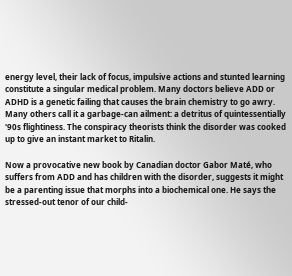energy level, their lack of focus, impulsive actions and stunted learning constitute a singular medical problem. Many doctors believe ADD or ADHD is a genetic failing that causes the brain chemistry to go awry. Many others call it a garbage-can ailment: a detritus of quintessentially '90s flightiness. The conspiracy theorists think the disorder was cooked up to give an instant market to Ritalin.

Now a provocative new book by Canadian doctor Gabor Maté, who suffers from ADD and has children with the disorder, suggests it might be a parenting issue that morphs into a biochemical one. He says the stressed-out tenor of our child-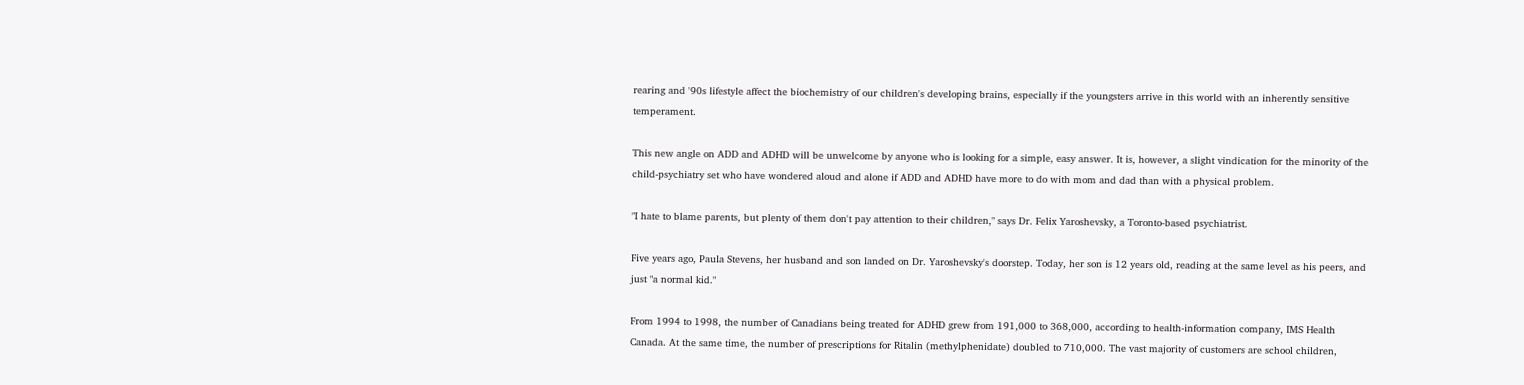rearing and '90s lifestyle affect the biochemistry of our children's developing brains, especially if the youngsters arrive in this world with an inherently sensitive temperament.

This new angle on ADD and ADHD will be unwelcome by anyone who is looking for a simple, easy answer. It is, however, a slight vindication for the minority of the child-psychiatry set who have wondered aloud and alone if ADD and ADHD have more to do with mom and dad than with a physical problem.

"I hate to blame parents, but plenty of them don't pay attention to their children," says Dr. Felix Yaroshevsky, a Toronto-based psychiatrist.

Five years ago, Paula Stevens, her husband and son landed on Dr. Yaroshevsky's doorstep. Today, her son is 12 years old, reading at the same level as his peers, and just "a normal kid."

From 1994 to 1998, the number of Canadians being treated for ADHD grew from 191,000 to 368,000, according to health-information company, IMS Health Canada. At the same time, the number of prescriptions for Ritalin (methylphenidate) doubled to 710,000. The vast majority of customers are school children,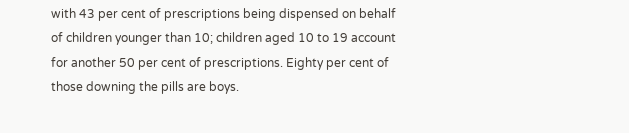with 43 per cent of prescriptions being dispensed on behalf of children younger than 10; children aged 10 to 19 account for another 50 per cent of prescriptions. Eighty per cent of those downing the pills are boys.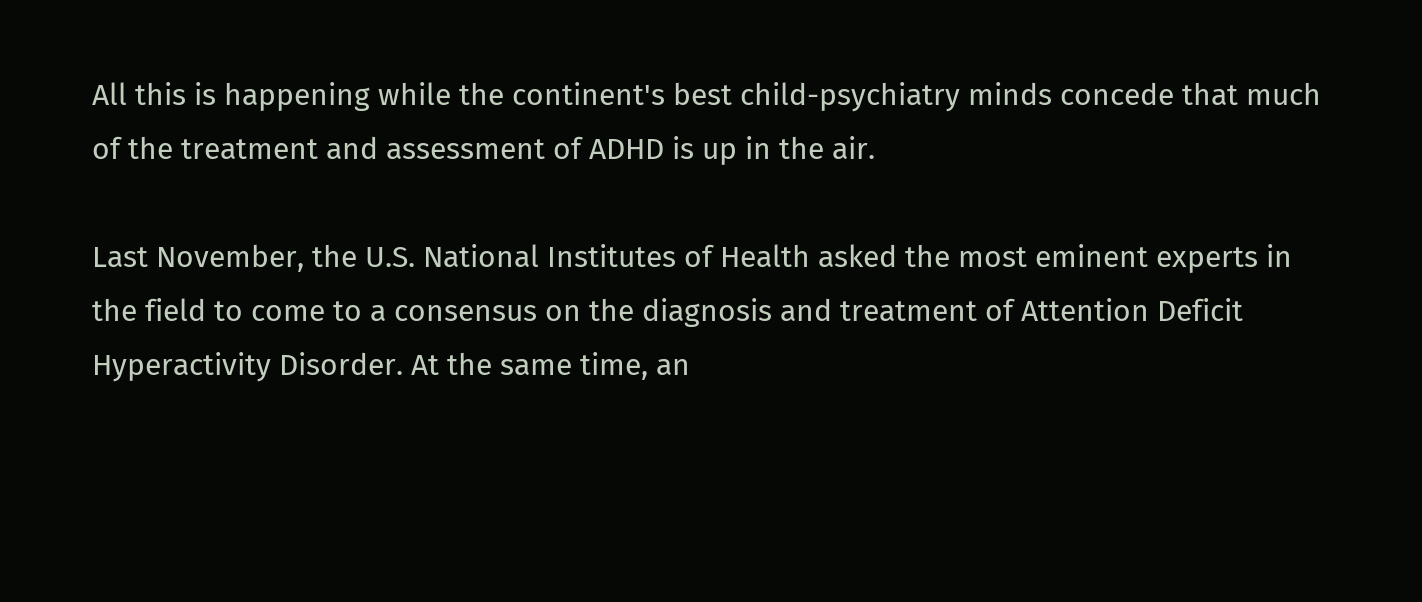All this is happening while the continent's best child-psychiatry minds concede that much of the treatment and assessment of ADHD is up in the air.

Last November, the U.S. National Institutes of Health asked the most eminent experts in the field to come to a consensus on the diagnosis and treatment of Attention Deficit Hyperactivity Disorder. At the same time, an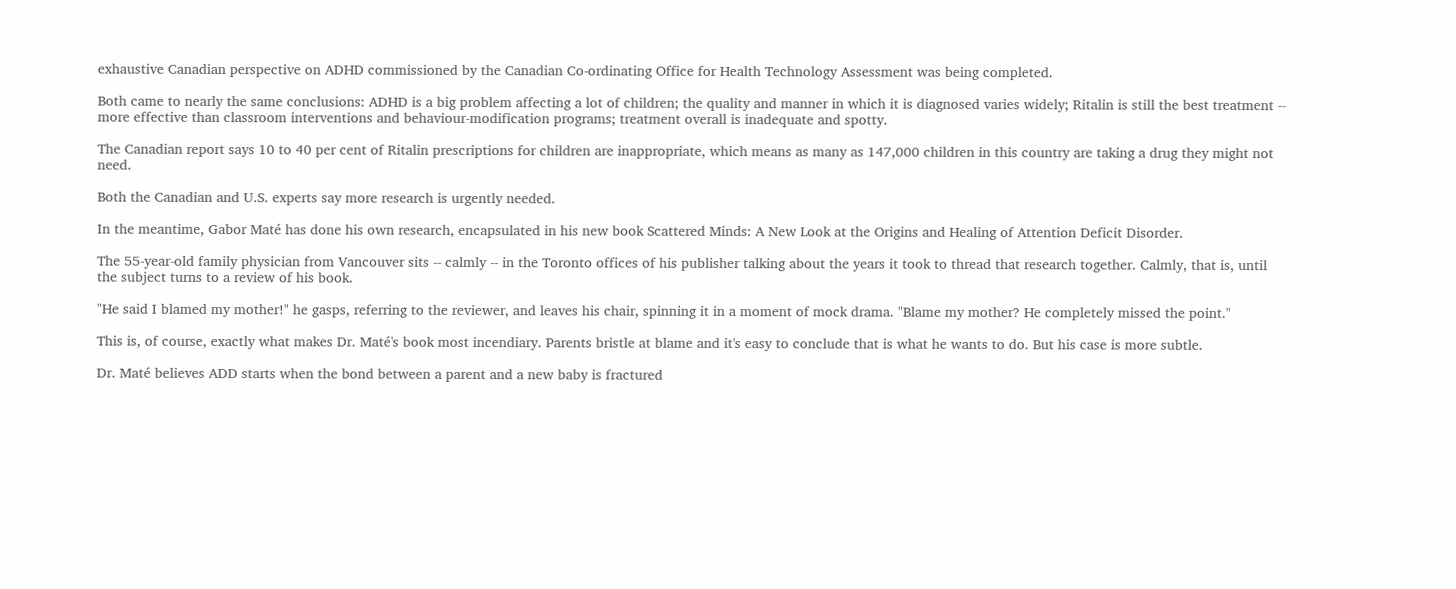exhaustive Canadian perspective on ADHD commissioned by the Canadian Co-ordinating Office for Health Technology Assessment was being completed.

Both came to nearly the same conclusions: ADHD is a big problem affecting a lot of children; the quality and manner in which it is diagnosed varies widely; Ritalin is still the best treatment -- more effective than classroom interventions and behaviour-modification programs; treatment overall is inadequate and spotty.

The Canadian report says 10 to 40 per cent of Ritalin prescriptions for children are inappropriate, which means as many as 147,000 children in this country are taking a drug they might not need.

Both the Canadian and U.S. experts say more research is urgently needed.

In the meantime, Gabor Maté has done his own research, encapsulated in his new book Scattered Minds: A New Look at the Origins and Healing of Attention Deficit Disorder.

The 55-year-old family physician from Vancouver sits -- calmly -- in the Toronto offices of his publisher talking about the years it took to thread that research together. Calmly, that is, until the subject turns to a review of his book.

"He said I blamed my mother!" he gasps, referring to the reviewer, and leaves his chair, spinning it in a moment of mock drama. "Blame my mother? He completely missed the point."

This is, of course, exactly what makes Dr. Maté's book most incendiary. Parents bristle at blame and it's easy to conclude that is what he wants to do. But his case is more subtle.

Dr. Maté believes ADD starts when the bond between a parent and a new baby is fractured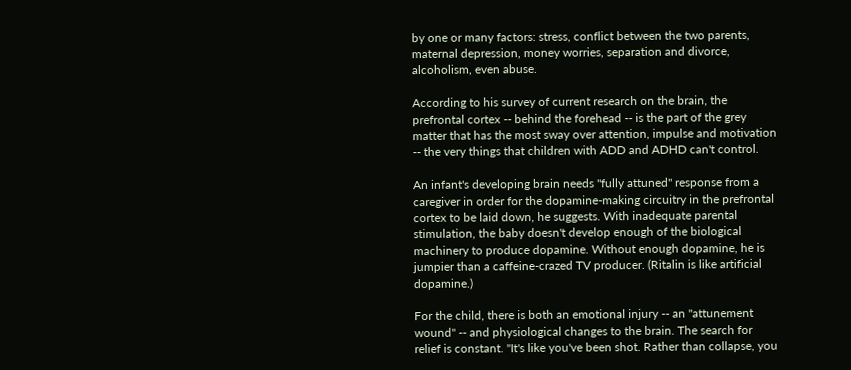by one or many factors: stress, conflict between the two parents, maternal depression, money worries, separation and divorce, alcoholism, even abuse.

According to his survey of current research on the brain, the prefrontal cortex -- behind the forehead -- is the part of the grey matter that has the most sway over attention, impulse and motivation -- the very things that children with ADD and ADHD can't control.

An infant's developing brain needs "fully attuned" response from a caregiver in order for the dopamine-making circuitry in the prefrontal cortex to be laid down, he suggests. With inadequate parental stimulation, the baby doesn't develop enough of the biological machinery to produce dopamine. Without enough dopamine, he is jumpier than a caffeine-crazed TV producer. (Ritalin is like artificial dopamine.)

For the child, there is both an emotional injury -- an "attunement wound" -- and physiological changes to the brain. The search for relief is constant. "It's like you've been shot. Rather than collapse, you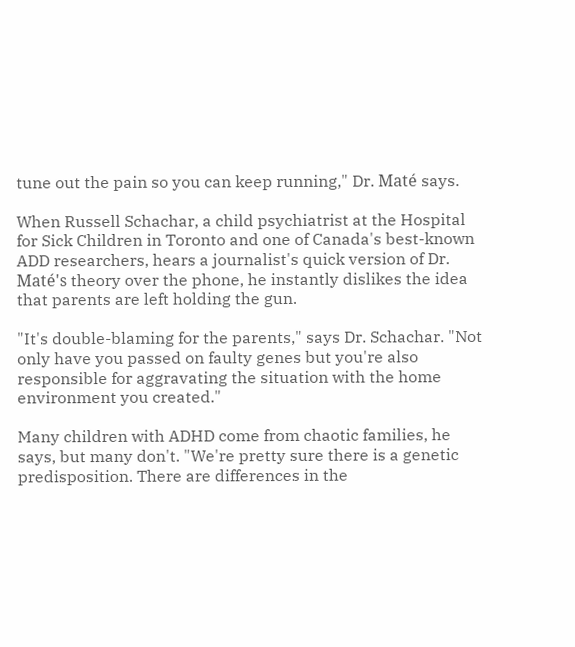tune out the pain so you can keep running," Dr. Maté says.

When Russell Schachar, a child psychiatrist at the Hospital for Sick Children in Toronto and one of Canada's best-known ADD researchers, hears a journalist's quick version of Dr. Maté's theory over the phone, he instantly dislikes the idea that parents are left holding the gun.

"It's double-blaming for the parents," says Dr. Schachar. "Not only have you passed on faulty genes but you're also responsible for aggravating the situation with the home environment you created."

Many children with ADHD come from chaotic families, he says, but many don't. "We're pretty sure there is a genetic predisposition. There are differences in the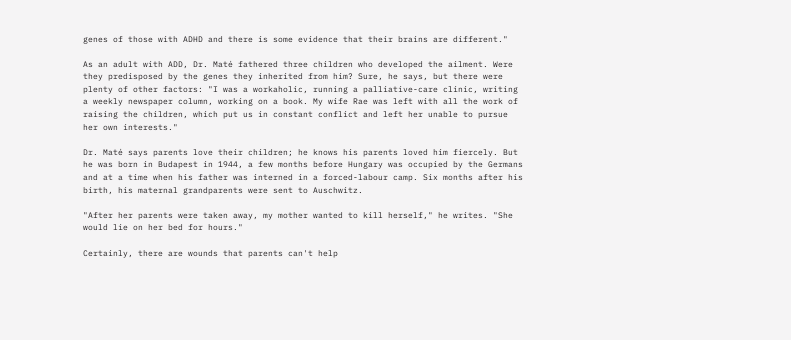genes of those with ADHD and there is some evidence that their brains are different."

As an adult with ADD, Dr. Maté fathered three children who developed the ailment. Were they predisposed by the genes they inherited from him? Sure, he says, but there were plenty of other factors: "I was a workaholic, running a palliative-care clinic, writing a weekly newspaper column, working on a book. My wife Rae was left with all the work of raising the children, which put us in constant conflict and left her unable to pursue her own interests."

Dr. Maté says parents love their children; he knows his parents loved him fiercely. But he was born in Budapest in 1944, a few months before Hungary was occupied by the Germans and at a time when his father was interned in a forced-labour camp. Six months after his birth, his maternal grandparents were sent to Auschwitz.

"After her parents were taken away, my mother wanted to kill herself," he writes. "She would lie on her bed for hours."

Certainly, there are wounds that parents can't help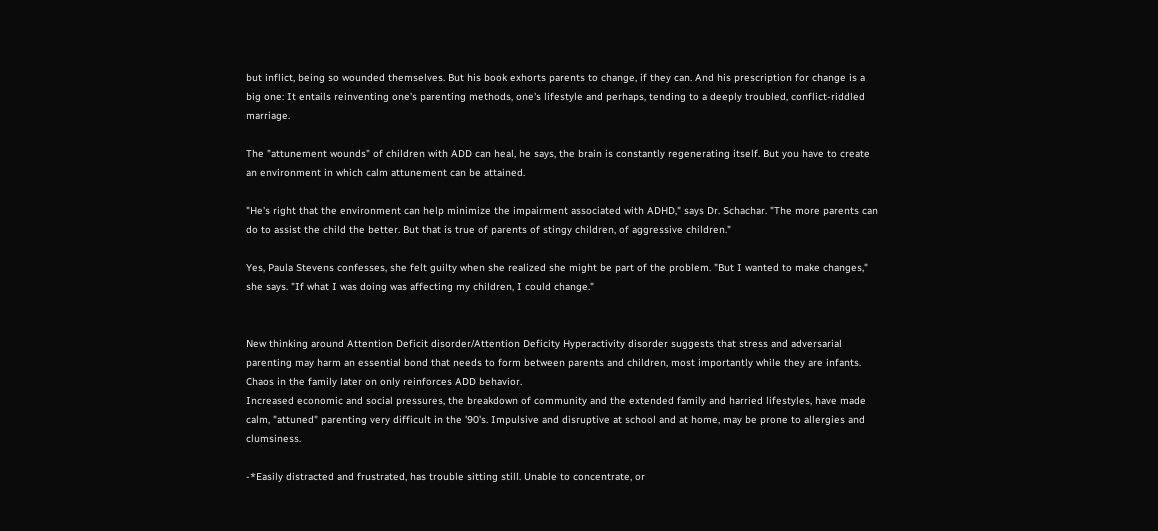but inflict, being so wounded themselves. But his book exhorts parents to change, if they can. And his prescription for change is a big one: It entails reinventing one's parenting methods, one's lifestyle and perhaps, tending to a deeply troubled, conflict-riddled marriage.

The "attunement wounds" of children with ADD can heal, he says, the brain is constantly regenerating itself. But you have to create an environment in which calm attunement can be attained.

"He's right that the environment can help minimize the impairment associated with ADHD," says Dr. Schachar. "The more parents can do to assist the child the better. But that is true of parents of stingy children, of aggressive children."

Yes, Paula Stevens confesses, she felt guilty when she realized she might be part of the problem. "But I wanted to make changes," she says. "If what I was doing was affecting my children, I could change."


New thinking around Attention Deficit disorder/Attention Deficity Hyperactivity disorder suggests that stress and adversarial parenting may harm an essential bond that needs to form between parents and children, most importantly while they are infants. Chaos in the family later on only reinforces ADD behavior.
Increased economic and social pressures, the breakdown of community and the extended family and harried lifestyles, have made calm, "attuned" parenting very difficult in the '90's. Impulsive and disruptive at school and at home, may be prone to allergies and clumsiness.

-*Easily distracted and frustrated, has trouble sitting still. Unable to concentrate, or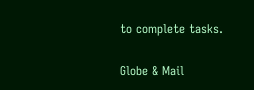to complete tasks.

Globe & Mail